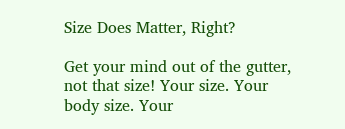Size Does Matter, Right?

Get your mind out of the gutter, not that size! Your size. Your body size. Your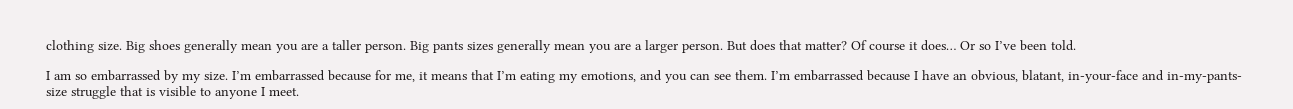clothing size. Big shoes generally mean you are a taller person. Big pants sizes generally mean you are a larger person. But does that matter? Of course it does… Or so I’ve been told.

I am so embarrassed by my size. I’m embarrassed because for me, it means that I’m eating my emotions, and you can see them. I’m embarrassed because I have an obvious, blatant, in-your-face and in-my-pants-size struggle that is visible to anyone I meet.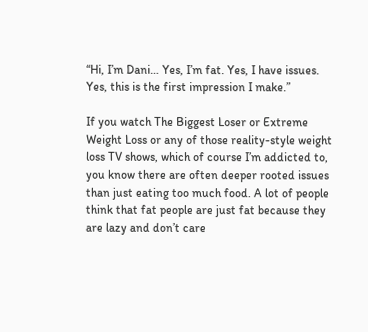“Hi, I’m Dani… Yes, I’m fat. Yes, I have issues. Yes, this is the first impression I make.”

If you watch The Biggest Loser or Extreme Weight Loss or any of those reality-style weight loss TV shows, which of course I’m addicted to, you know there are often deeper rooted issues than just eating too much food. A lot of people think that fat people are just fat because they are lazy and don’t care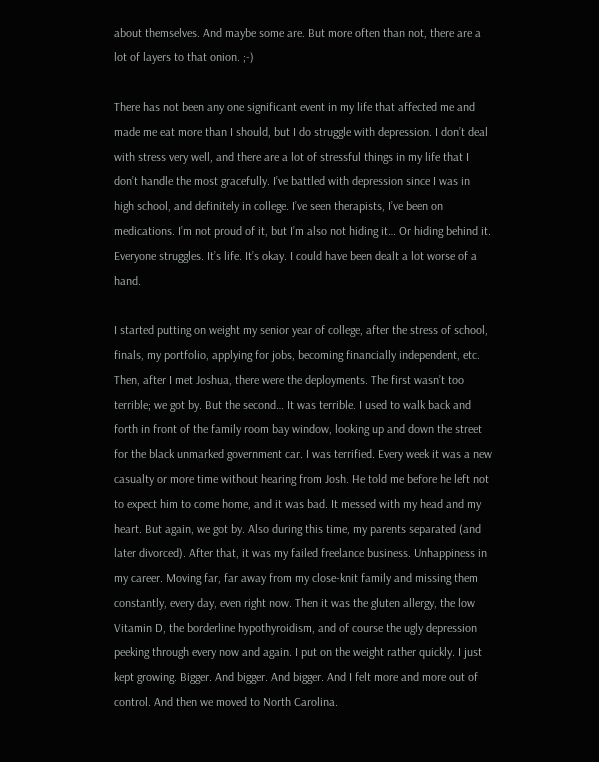about themselves. And maybe some are. But more often than not, there are a lot of layers to that onion. ;-)

There has not been any one significant event in my life that affected me and made me eat more than I should, but I do struggle with depression. I don’t deal with stress very well, and there are a lot of stressful things in my life that I don’t handle the most gracefully. I’ve battled with depression since I was in high school, and definitely in college. I’ve seen therapists, I’ve been on medications. I’m not proud of it, but I’m also not hiding it… Or hiding behind it. Everyone struggles. It’s life. It’s okay. I could have been dealt a lot worse of a hand.

I started putting on weight my senior year of college, after the stress of school, finals, my portfolio, applying for jobs, becoming financially independent, etc. Then, after I met Joshua, there were the deployments. The first wasn’t too terrible; we got by. But the second… It was terrible. I used to walk back and forth in front of the family room bay window, looking up and down the street for the black unmarked government car. I was terrified. Every week it was a new casualty or more time without hearing from Josh. He told me before he left not to expect him to come home, and it was bad. It messed with my head and my heart. But again, we got by. Also during this time, my parents separated (and later divorced). After that, it was my failed freelance business. Unhappiness in my career. Moving far, far away from my close-knit family and missing them constantly, every day, even right now. Then it was the gluten allergy, the low Vitamin D, the borderline hypothyroidism, and of course the ugly depression peeking through every now and again. I put on the weight rather quickly. I just kept growing. Bigger. And bigger. And bigger. And I felt more and more out of control. And then we moved to North Carolina.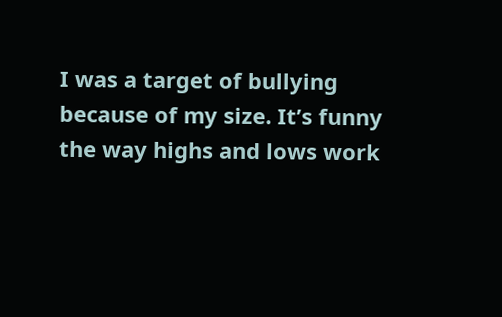I was a target of bullying because of my size. It’s funny the way highs and lows work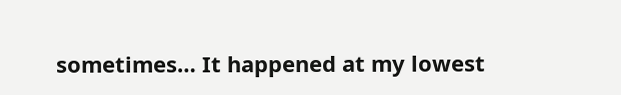sometimes… It happened at my lowest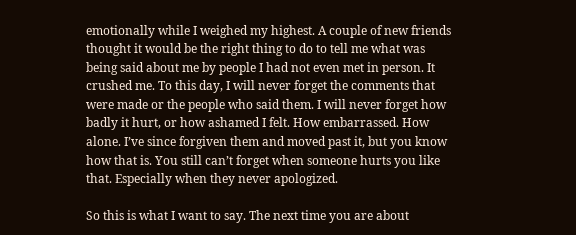emotionally while I weighed my highest. A couple of new friends thought it would be the right thing to do to tell me what was being said about me by people I had not even met in person. It crushed me. To this day, I will never forget the comments that were made or the people who said them. I will never forget how badly it hurt, or how ashamed I felt. How embarrassed. How alone. I’ve since forgiven them and moved past it, but you know how that is. You still can’t forget when someone hurts you like that. Especially when they never apologized.

So this is what I want to say. The next time you are about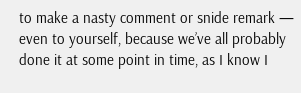to make a nasty comment or snide remark — even to yourself, because we’ve all probably done it at some point in time, as I know I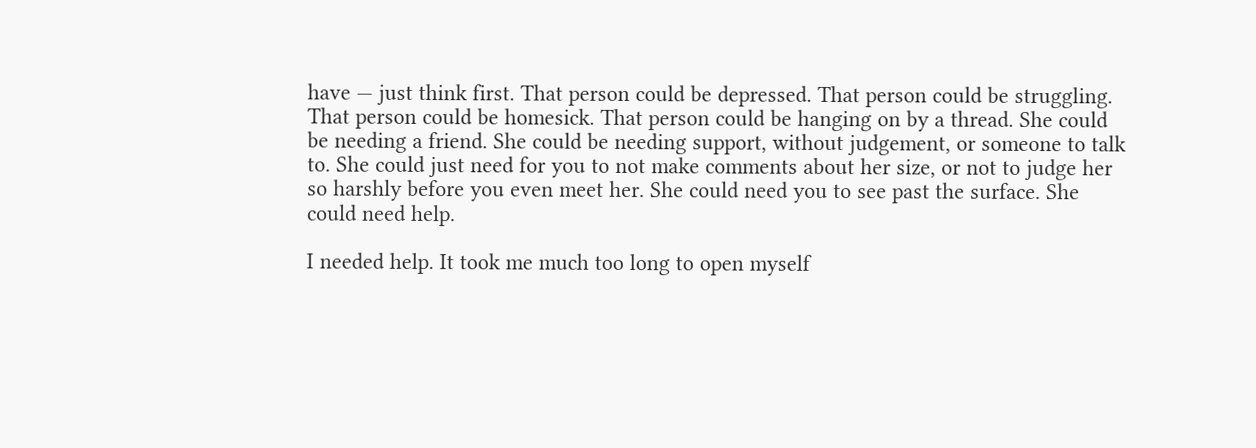have — just think first. That person could be depressed. That person could be struggling. That person could be homesick. That person could be hanging on by a thread. She could be needing a friend. She could be needing support, without judgement, or someone to talk to. She could just need for you to not make comments about her size, or not to judge her so harshly before you even meet her. She could need you to see past the surface. She could need help.

I needed help. It took me much too long to open myself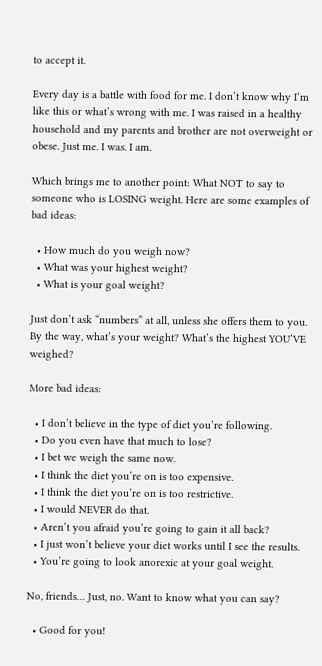to accept it.

Every day is a battle with food for me. I don’t know why I’m like this or what’s wrong with me. I was raised in a healthy household and my parents and brother are not overweight or obese. Just me. I was. I am.

Which brings me to another point: What NOT to say to someone who is LOSING weight. Here are some examples of bad ideas:

  • How much do you weigh now?
  • What was your highest weight?
  • What is your goal weight?

Just don’t ask “numbers” at all, unless she offers them to you. By the way, what’s your weight? What’s the highest YOU’VE weighed?

More bad ideas:

  • I don’t believe in the type of diet you’re following.
  • Do you even have that much to lose?
  • I bet we weigh the same now.
  • I think the diet you’re on is too expensive.
  • I think the diet you’re on is too restrictive.
  • I would NEVER do that.
  • Aren’t you afraid you’re going to gain it all back?
  • I just won’t believe your diet works until I see the results.
  • You’re going to look anorexic at your goal weight.

No, friends… Just, no. Want to know what you can say?

  • Good for you!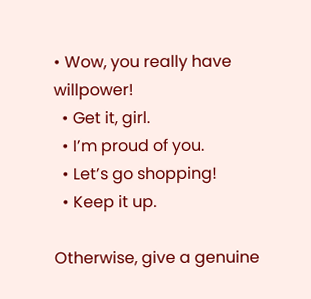• Wow, you really have willpower!
  • Get it, girl.
  • I’m proud of you.
  • Let’s go shopping!
  • Keep it up.

Otherwise, give a genuine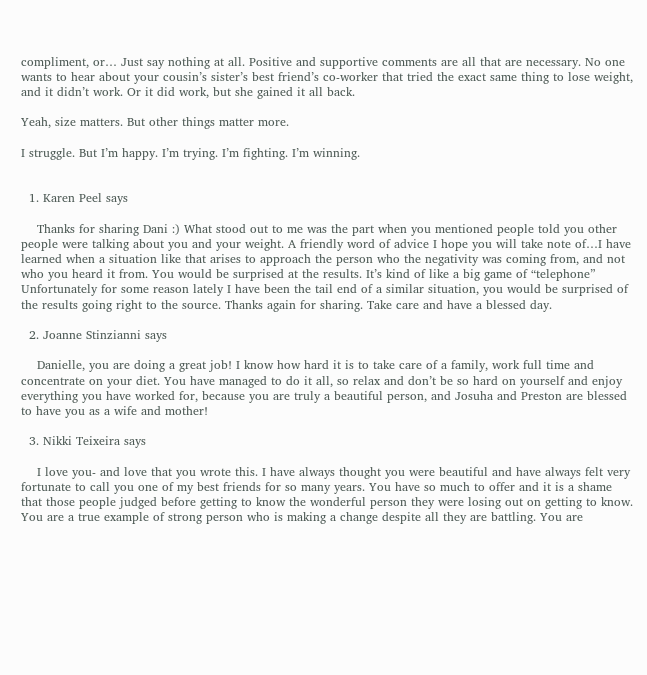compliment, or… Just say nothing at all. Positive and supportive comments are all that are necessary. No one wants to hear about your cousin’s sister’s best friend’s co-worker that tried the exact same thing to lose weight, and it didn’t work. Or it did work, but she gained it all back.

Yeah, size matters. But other things matter more.

I struggle. But I’m happy. I’m trying. I’m fighting. I’m winning.


  1. Karen Peel says

    Thanks for sharing Dani :) What stood out to me was the part when you mentioned people told you other people were talking about you and your weight. A friendly word of advice I hope you will take note of…I have learned when a situation like that arises to approach the person who the negativity was coming from, and not who you heard it from. You would be surprised at the results. It’s kind of like a big game of “telephone” Unfortunately for some reason lately I have been the tail end of a similar situation, you would be surprised of the results going right to the source. Thanks again for sharing. Take care and have a blessed day.

  2. Joanne Stinzianni says

    Danielle, you are doing a great job! I know how hard it is to take care of a family, work full time and concentrate on your diet. You have managed to do it all, so relax and don’t be so hard on yourself and enjoy everything you have worked for, because you are truly a beautiful person, and Josuha and Preston are blessed to have you as a wife and mother!

  3. Nikki Teixeira says

    I love you- and love that you wrote this. I have always thought you were beautiful and have always felt very fortunate to call you one of my best friends for so many years. You have so much to offer and it is a shame that those people judged before getting to know the wonderful person they were losing out on getting to know. You are a true example of strong person who is making a change despite all they are battling. You are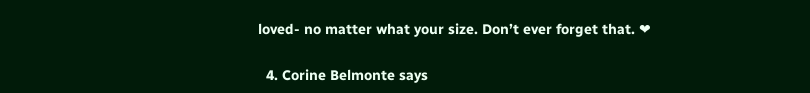loved- no matter what your size. Don’t ever forget that. ❤

  4. Corine Belmonte says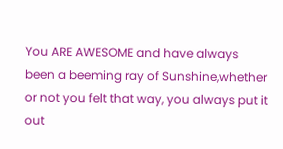You ARE AWESOME and have always been a beeming ray of Sunshine,whether or not you felt that way, you always put it out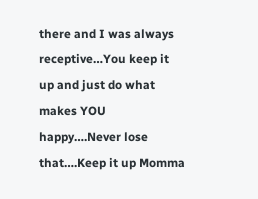there and I was always receptive…You keep it up and just do what makes YOU happy….Never lose that….Keep it up Momma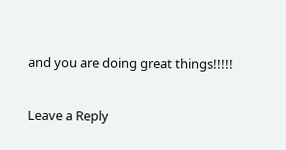and you are doing great things!!!!!

Leave a Reply